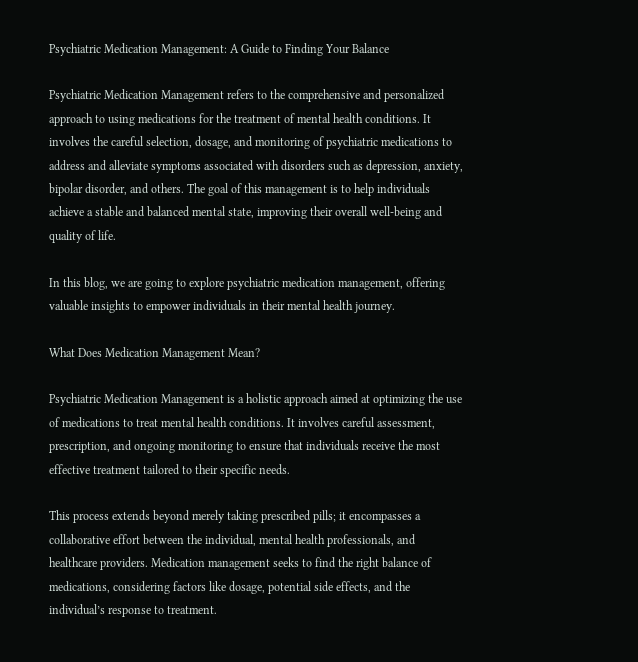Psychiatric Medication Management: A Guide to Finding Your Balance

Psychiatric Medication Management refers to the comprehensive and personalized approach to using medications for the treatment of mental health conditions. It involves the careful selection, dosage, and monitoring of psychiatric medications to address and alleviate symptoms associated with disorders such as depression, anxiety, bipolar disorder, and others. The goal of this management is to help individuals achieve a stable and balanced mental state, improving their overall well-being and quality of life.

In this blog, we are going to explore psychiatric medication management, offering valuable insights to empower individuals in their mental health journey.

What Does Medication Management Mean?

Psychiatric Medication Management is a holistic approach aimed at optimizing the use of medications to treat mental health conditions. It involves careful assessment, prescription, and ongoing monitoring to ensure that individuals receive the most effective treatment tailored to their specific needs.

This process extends beyond merely taking prescribed pills; it encompasses a collaborative effort between the individual, mental health professionals, and healthcare providers. Medication management seeks to find the right balance of medications, considering factors like dosage, potential side effects, and the individual’s response to treatment.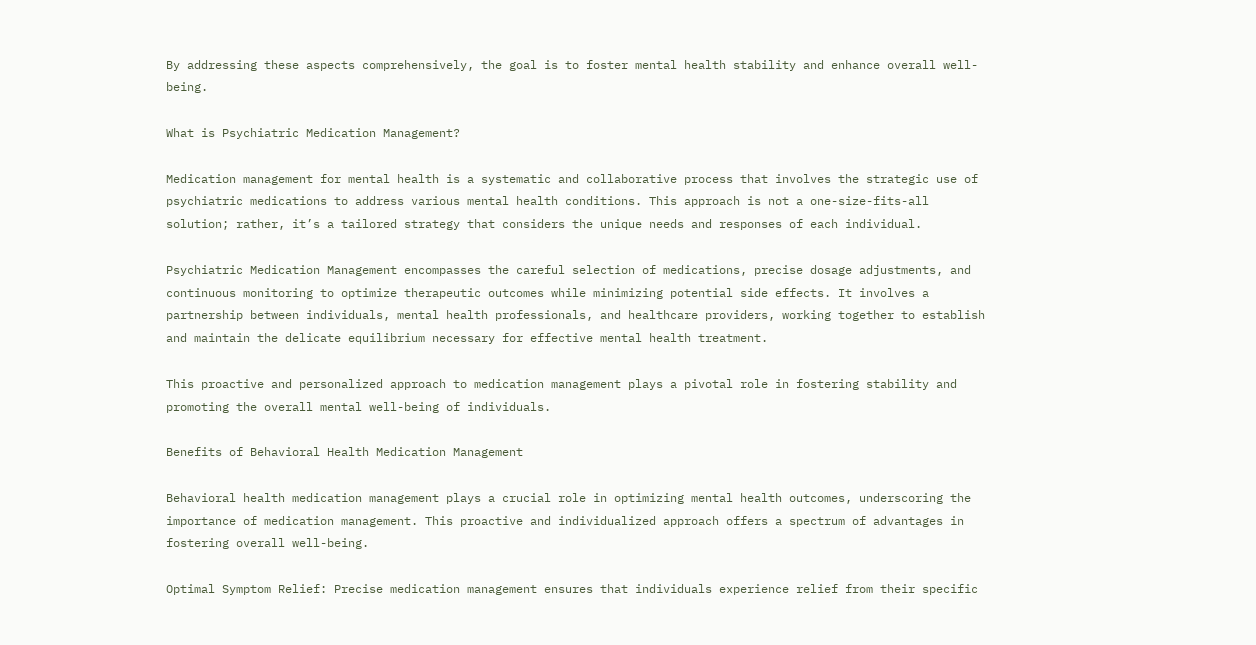By addressing these aspects comprehensively, the goal is to foster mental health stability and enhance overall well-being.

What is Psychiatric Medication Management?

Medication management for mental health is a systematic and collaborative process that involves the strategic use of psychiatric medications to address various mental health conditions. This approach is not a one-size-fits-all solution; rather, it’s a tailored strategy that considers the unique needs and responses of each individual.

Psychiatric Medication Management encompasses the careful selection of medications, precise dosage adjustments, and continuous monitoring to optimize therapeutic outcomes while minimizing potential side effects. It involves a partnership between individuals, mental health professionals, and healthcare providers, working together to establish and maintain the delicate equilibrium necessary for effective mental health treatment.

This proactive and personalized approach to medication management plays a pivotal role in fostering stability and promoting the overall mental well-being of individuals.

Benefits of Behavioral Health Medication Management

Behavioral health medication management plays a crucial role in optimizing mental health outcomes, underscoring the importance of medication management. This proactive and individualized approach offers a spectrum of advantages in fostering overall well-being.

Optimal Symptom Relief: Precise medication management ensures that individuals experience relief from their specific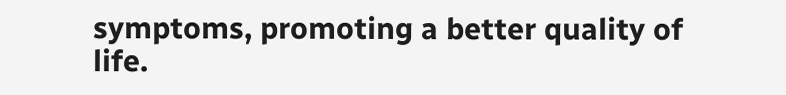symptoms, promoting a better quality of life.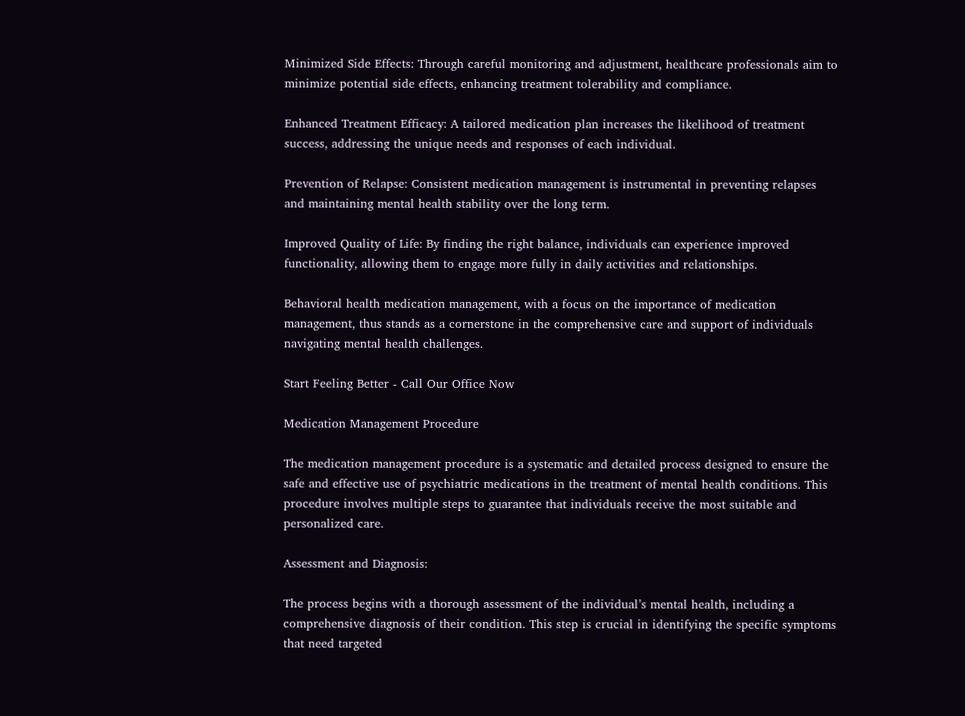Minimized Side Effects: Through careful monitoring and adjustment, healthcare professionals aim to minimize potential side effects, enhancing treatment tolerability and compliance.

Enhanced Treatment Efficacy: A tailored medication plan increases the likelihood of treatment success, addressing the unique needs and responses of each individual.

Prevention of Relapse: Consistent medication management is instrumental in preventing relapses and maintaining mental health stability over the long term.

Improved Quality of Life: By finding the right balance, individuals can experience improved functionality, allowing them to engage more fully in daily activities and relationships.

Behavioral health medication management, with a focus on the importance of medication management, thus stands as a cornerstone in the comprehensive care and support of individuals navigating mental health challenges.

Start Feeling Better - Call Our Office Now

Medication Management Procedure

The medication management procedure is a systematic and detailed process designed to ensure the safe and effective use of psychiatric medications in the treatment of mental health conditions. This procedure involves multiple steps to guarantee that individuals receive the most suitable and personalized care.

Assessment and Diagnosis:

The process begins with a thorough assessment of the individual’s mental health, including a comprehensive diagnosis of their condition. This step is crucial in identifying the specific symptoms that need targeted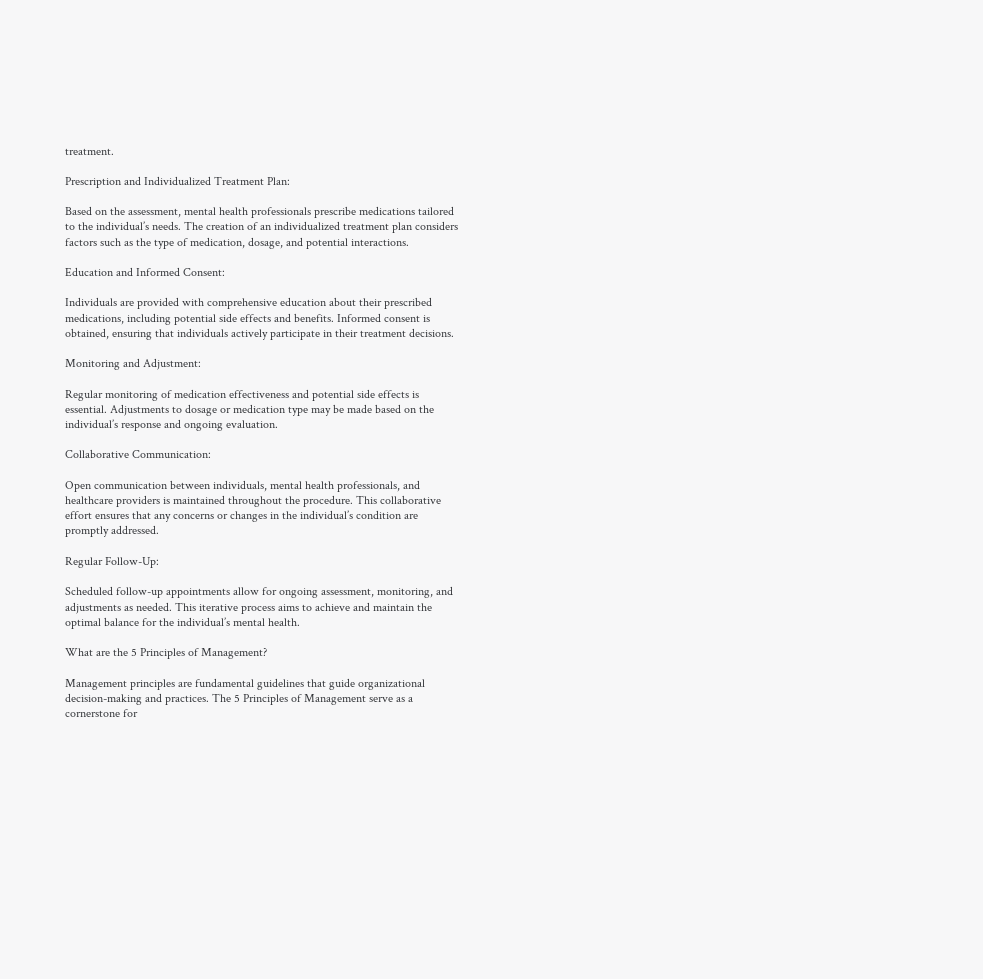treatment.

Prescription and Individualized Treatment Plan:

Based on the assessment, mental health professionals prescribe medications tailored to the individual’s needs. The creation of an individualized treatment plan considers factors such as the type of medication, dosage, and potential interactions.

Education and Informed Consent:

Individuals are provided with comprehensive education about their prescribed medications, including potential side effects and benefits. Informed consent is obtained, ensuring that individuals actively participate in their treatment decisions.

Monitoring and Adjustment:

Regular monitoring of medication effectiveness and potential side effects is essential. Adjustments to dosage or medication type may be made based on the individual’s response and ongoing evaluation.

Collaborative Communication:

Open communication between individuals, mental health professionals, and healthcare providers is maintained throughout the procedure. This collaborative effort ensures that any concerns or changes in the individual’s condition are promptly addressed.

Regular Follow-Up:

Scheduled follow-up appointments allow for ongoing assessment, monitoring, and adjustments as needed. This iterative process aims to achieve and maintain the optimal balance for the individual’s mental health.

What are the 5 Principles of Management?

Management principles are fundamental guidelines that guide organizational decision-making and practices. The 5 Principles of Management serve as a cornerstone for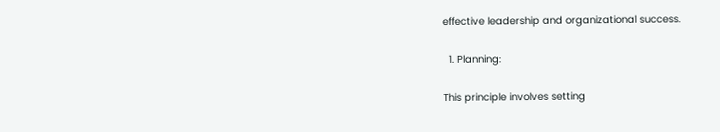effective leadership and organizational success.

  1. Planning:

This principle involves setting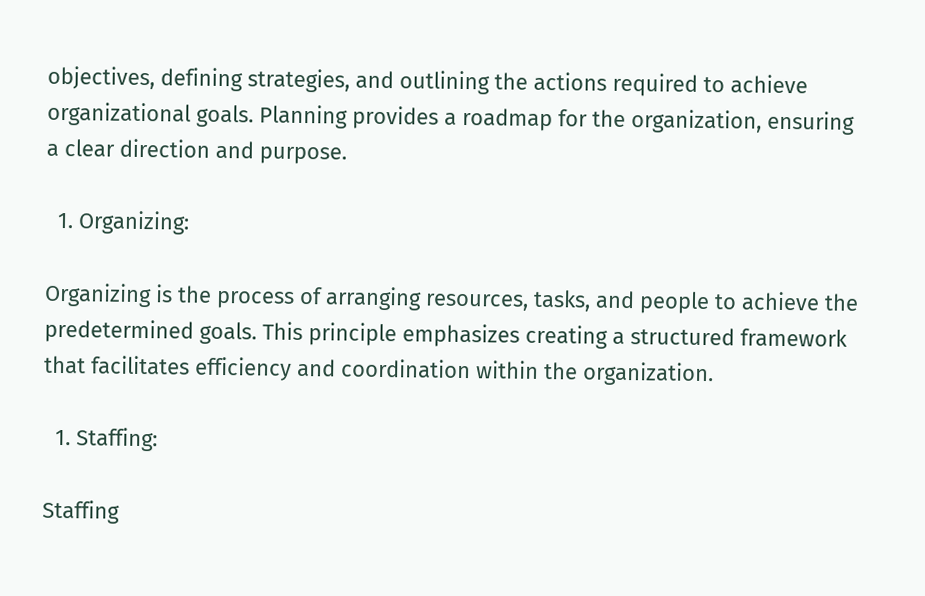objectives, defining strategies, and outlining the actions required to achieve organizational goals. Planning provides a roadmap for the organization, ensuring a clear direction and purpose.

  1. Organizing:

Organizing is the process of arranging resources, tasks, and people to achieve the predetermined goals. This principle emphasizes creating a structured framework that facilitates efficiency and coordination within the organization.

  1. Staffing:

Staffing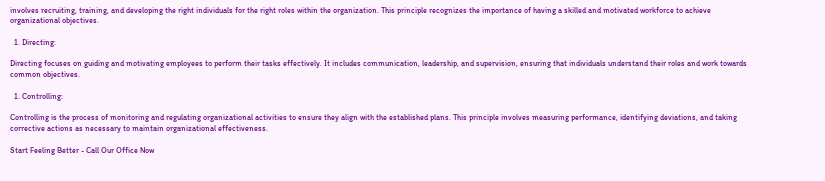involves recruiting, training, and developing the right individuals for the right roles within the organization. This principle recognizes the importance of having a skilled and motivated workforce to achieve organizational objectives.

  1. Directing:

Directing focuses on guiding and motivating employees to perform their tasks effectively. It includes communication, leadership, and supervision, ensuring that individuals understand their roles and work towards common objectives.

  1. Controlling:

Controlling is the process of monitoring and regulating organizational activities to ensure they align with the established plans. This principle involves measuring performance, identifying deviations, and taking corrective actions as necessary to maintain organizational effectiveness.

Start Feeling Better - Call Our Office Now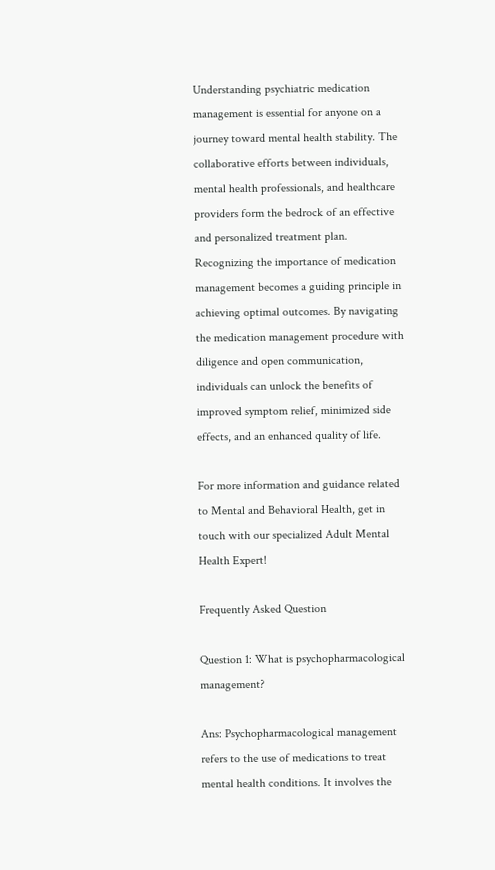Understanding psychiatric medication management is essential for anyone on a journey toward mental health stability. The collaborative efforts between individuals, mental health professionals, and healthcare providers form the bedrock of an effective and personalized treatment plan. Recognizing the importance of medication management becomes a guiding principle in achieving optimal outcomes. By navigating the medication management procedure with diligence and open communication, individuals can unlock the benefits of improved symptom relief, minimized side effects, and an enhanced quality of life.

For more information and guidance related to Mental and Behavioral Health, get in touch with our specialized Adult Mental Health Expert!

Frequently Asked Question

Question 1: What is psychopharmacological management?

Ans: Psychopharmacological management refers to the use of medications to treat mental health conditions. It involves the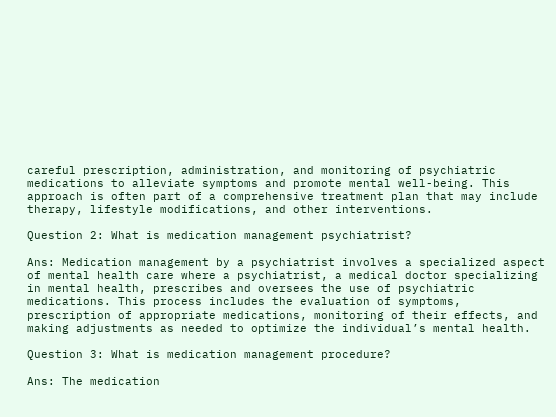careful prescription, administration, and monitoring of psychiatric medications to alleviate symptoms and promote mental well-being. This approach is often part of a comprehensive treatment plan that may include therapy, lifestyle modifications, and other interventions.

Question 2: What is medication management psychiatrist?

Ans: Medication management by a psychiatrist involves a specialized aspect of mental health care where a psychiatrist, a medical doctor specializing in mental health, prescribes and oversees the use of psychiatric medications. This process includes the evaluation of symptoms, prescription of appropriate medications, monitoring of their effects, and making adjustments as needed to optimize the individual’s mental health.

Question 3: What is medication management procedure?

Ans: The medication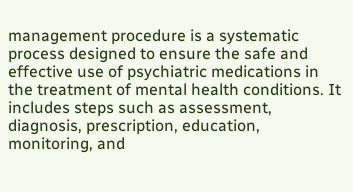management procedure is a systematic process designed to ensure the safe and effective use of psychiatric medications in the treatment of mental health conditions. It includes steps such as assessment, diagnosis, prescription, education, monitoring, and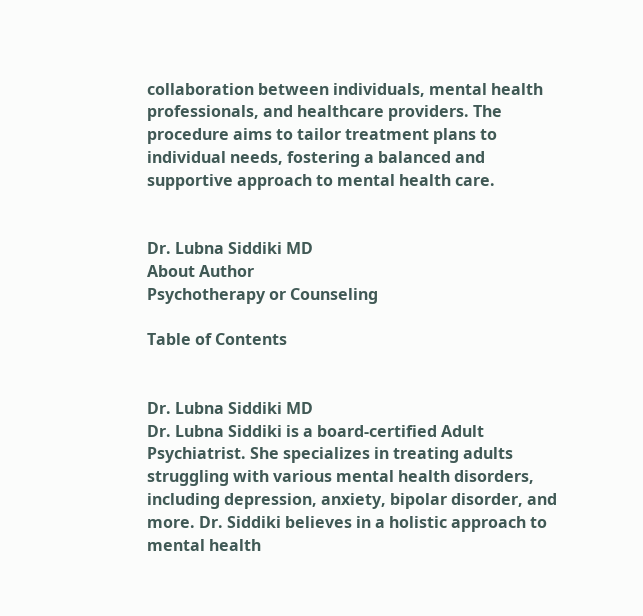collaboration between individuals, mental health professionals, and healthcare providers. The procedure aims to tailor treatment plans to individual needs, fostering a balanced and supportive approach to mental health care.


Dr. Lubna Siddiki MD
About Author
Psychotherapy or Counseling

Table of Contents


Dr. Lubna Siddiki MD
Dr. Lubna Siddiki is a board-certified Adult Psychiatrist. She specializes in treating adults struggling with various mental health disorders, including depression, anxiety, bipolar disorder, and more. Dr. Siddiki believes in a holistic approach to mental health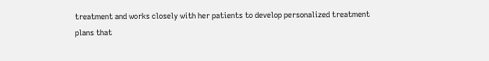treatment and works closely with her patients to develop personalized treatment plans that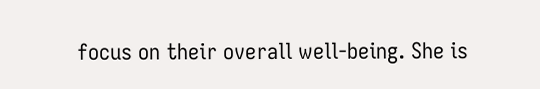focus on their overall well-being. She is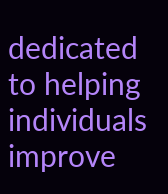dedicated to helping individuals improve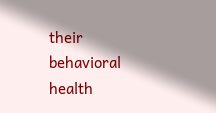their behavioral health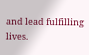and lead fulfilling lives.